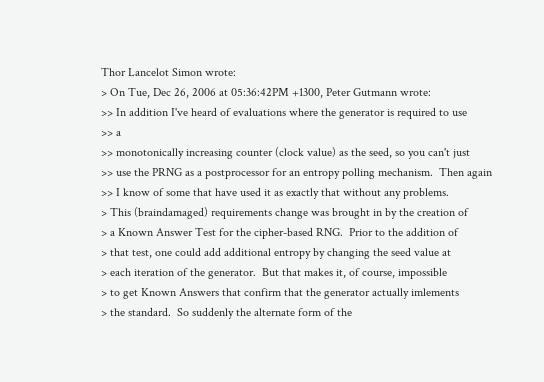Thor Lancelot Simon wrote:
> On Tue, Dec 26, 2006 at 05:36:42PM +1300, Peter Gutmann wrote:
>> In addition I've heard of evaluations where the generator is required to use
>> a
>> monotonically increasing counter (clock value) as the seed, so you can't just
>> use the PRNG as a postprocessor for an entropy polling mechanism.  Then again
>> I know of some that have used it as exactly that without any problems.
> This (braindamaged) requirements change was brought in by the creation of
> a Known Answer Test for the cipher-based RNG.  Prior to the addition of
> that test, one could add additional entropy by changing the seed value at
> each iteration of the generator.  But that makes it, of course, impossible
> to get Known Answers that confirm that the generator actually imlements
> the standard.  So suddenly the alternate form of the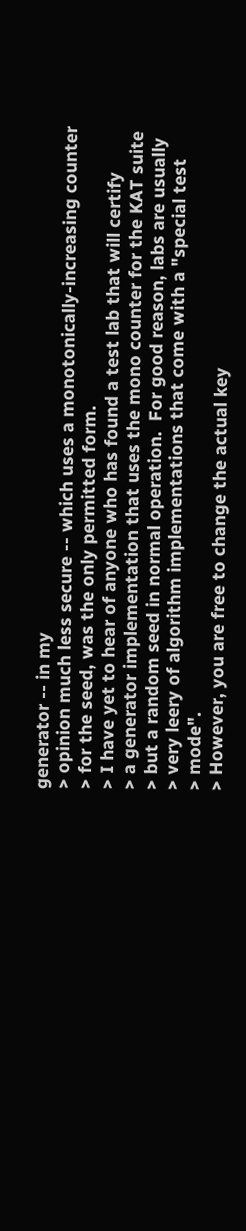generator -- in my
> opinion much less secure -- which uses a monotonically-increasing counter
> for the seed, was the only permitted form.
> I have yet to hear of anyone who has found a test lab that will certify
> a generator implementation that uses the mono counter for the KAT suite
> but a random seed in normal operation.  For good reason, labs are usually
> very leery of algorithm implementations that come with a "special test
> mode".
> However, you are free to change the actual key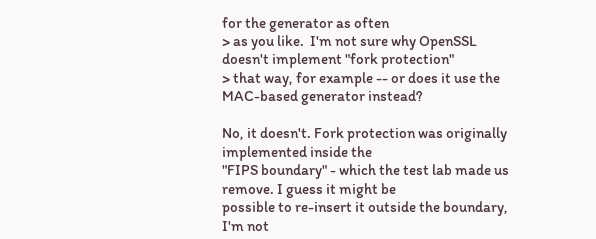for the generator as often
> as you like.  I'm not sure why OpenSSL doesn't implement "fork protection"
> that way, for example -- or does it use the MAC-based generator instead?

No, it doesn't. Fork protection was originally implemented inside the
"FIPS boundary" - which the test lab made us remove. I guess it might be
possible to re-insert it outside the boundary, I'm not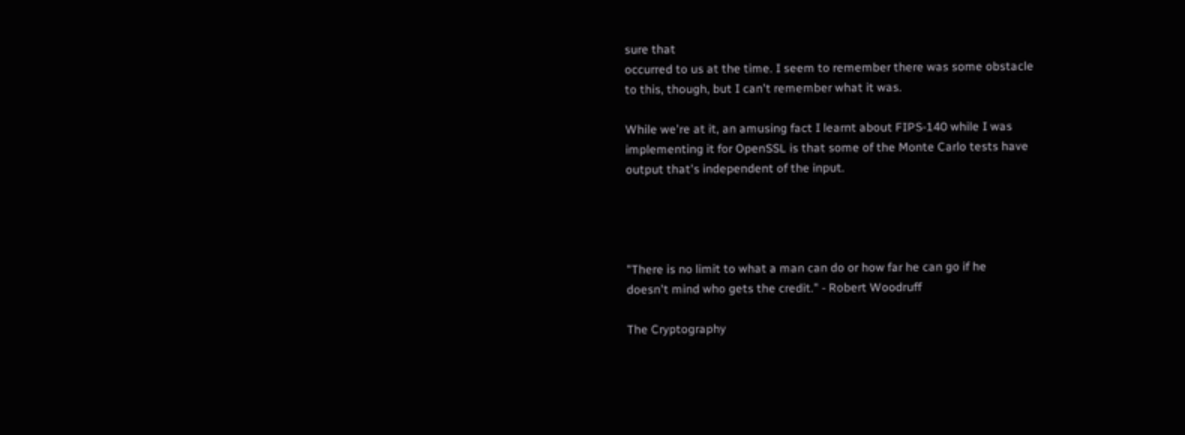sure that
occurred to us at the time. I seem to remember there was some obstacle
to this, though, but I can't remember what it was.

While we're at it, an amusing fact I learnt about FIPS-140 while I was
implementing it for OpenSSL is that some of the Monte Carlo tests have
output that's independent of the input.




"There is no limit to what a man can do or how far he can go if he
doesn't mind who gets the credit." - Robert Woodruff

The Cryptography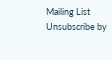Mailing List
Unsubscribe by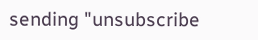sending "unsubscribe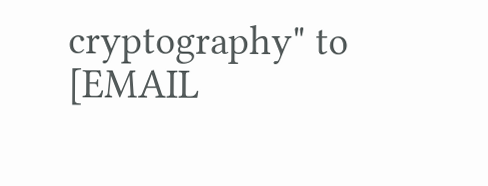cryptography" to [EMAIL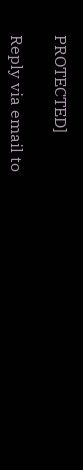PROTECTED]

Reply via email to